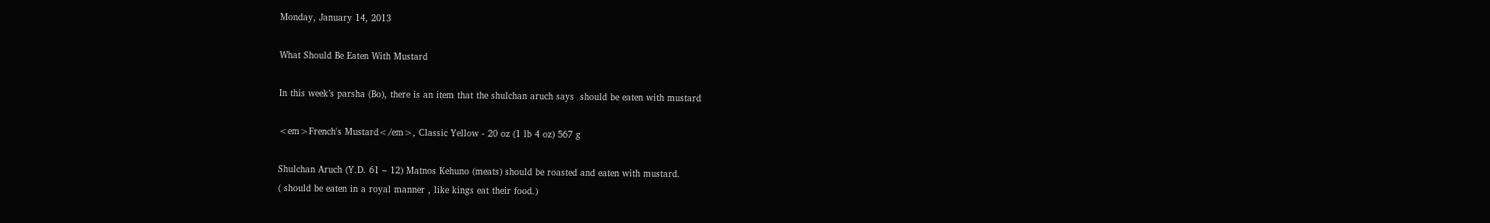Monday, January 14, 2013

What Should Be Eaten With Mustard

In this week’s parsha (Bo), there is an item that the shulchan aruch says  should be eaten with mustard

<em>French's Mustard</em>, Classic Yellow - 20 oz (1 lb 4 oz) 567 g

Shulchan Aruch (Y.D. 61 – 12) Matnos Kehuno (meats) should be roasted and eaten with mustard.
( should be eaten in a royal manner , like kings eat their food.)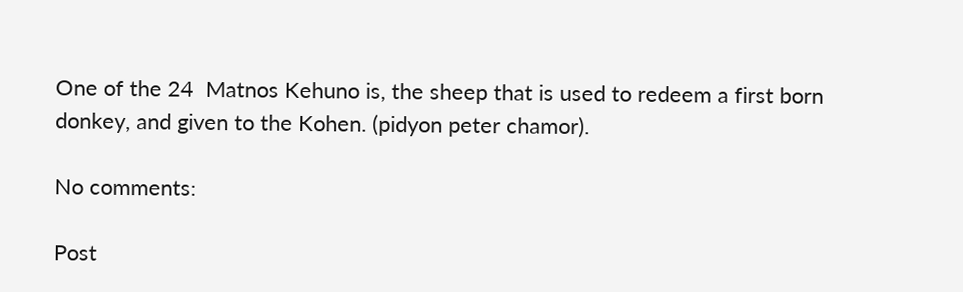One of the 24  Matnos Kehuno is, the sheep that is used to redeem a first born
donkey, and given to the Kohen. (pidyon peter chamor).

No comments:

Post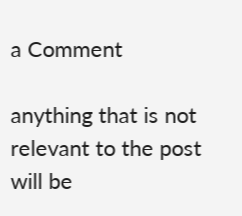a Comment

anything that is not relevant to the post will be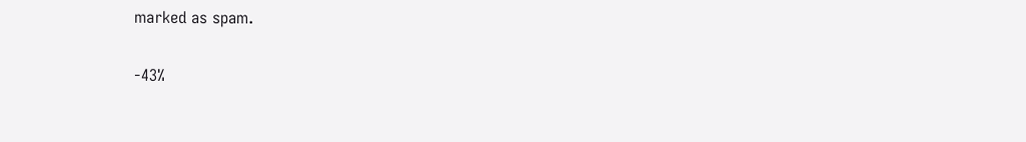marked as spam.

-43%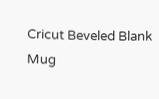Cricut Beveled Blank Mug